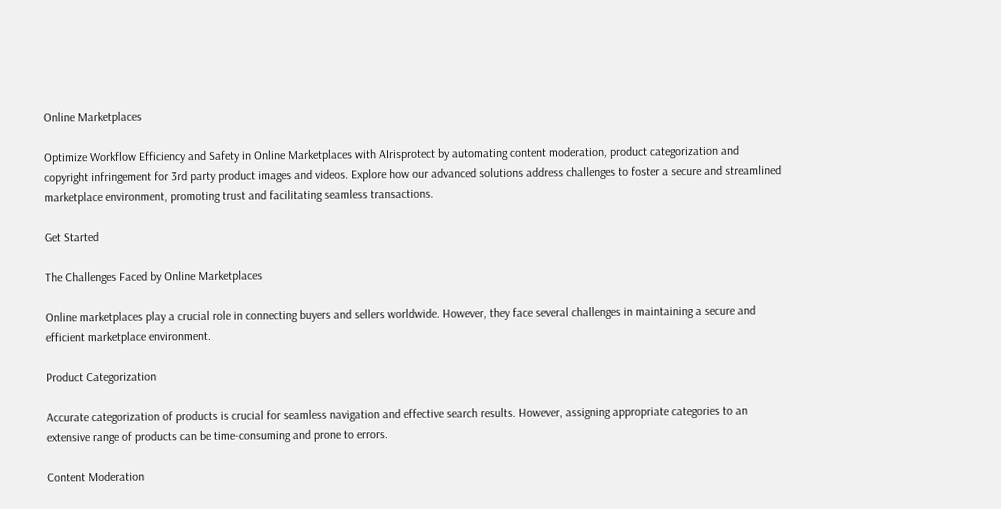Online Marketplaces

Optimize Workflow Efficiency and Safety in Online Marketplaces with AIrisprotect by automating content moderation, product categorization and copyright infringement for 3rd party product images and videos. Explore how our advanced solutions address challenges to foster a secure and streamlined marketplace environment, promoting trust and facilitating seamless transactions.

Get Started

The Challenges Faced by Online Marketplaces

Online marketplaces play a crucial role in connecting buyers and sellers worldwide. However, they face several challenges in maintaining a secure and efficient marketplace environment.

Product Categorization

Accurate categorization of products is crucial for seamless navigation and effective search results. However, assigning appropriate categories to an extensive range of products can be time-consuming and prone to errors.

Content Moderation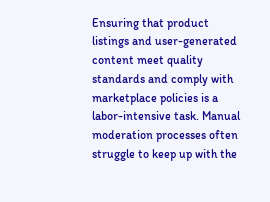Ensuring that product listings and user-generated content meet quality standards and comply with marketplace policies is a labor-intensive task. Manual moderation processes often struggle to keep up with the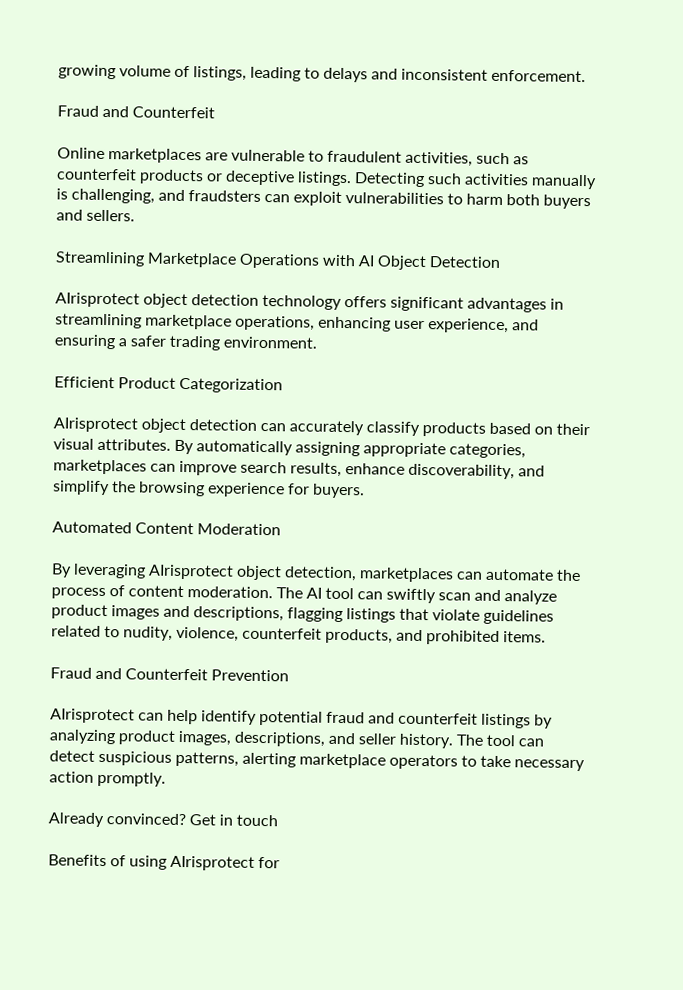growing volume of listings, leading to delays and inconsistent enforcement.

Fraud and Counterfeit

Online marketplaces are vulnerable to fraudulent activities, such as counterfeit products or deceptive listings. Detecting such activities manually is challenging, and fraudsters can exploit vulnerabilities to harm both buyers and sellers.

Streamlining Marketplace Operations with AI Object Detection

AIrisprotect object detection technology offers significant advantages in streamlining marketplace operations, enhancing user experience, and ensuring a safer trading environment.

Efficient Product Categorization

AIrisprotect object detection can accurately classify products based on their visual attributes. By automatically assigning appropriate categories, marketplaces can improve search results, enhance discoverability, and simplify the browsing experience for buyers.

Automated Content Moderation

By leveraging AIrisprotect object detection, marketplaces can automate the process of content moderation. The AI tool can swiftly scan and analyze product images and descriptions, flagging listings that violate guidelines related to nudity, violence, counterfeit products, and prohibited items.

Fraud and Counterfeit Prevention

AIrisprotect can help identify potential fraud and counterfeit listings by analyzing product images, descriptions, and seller history. The tool can detect suspicious patterns, alerting marketplace operators to take necessary action promptly.

Already convinced? Get in touch

Benefits of using AIrisprotect for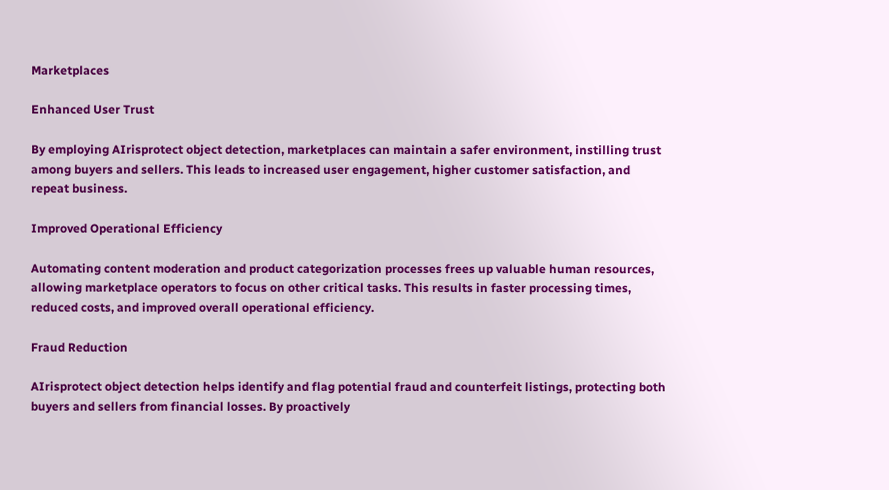Marketplaces

Enhanced User Trust

By employing AIrisprotect object detection, marketplaces can maintain a safer environment, instilling trust among buyers and sellers. This leads to increased user engagement, higher customer satisfaction, and repeat business.

Improved Operational Efficiency

Automating content moderation and product categorization processes frees up valuable human resources, allowing marketplace operators to focus on other critical tasks. This results in faster processing times, reduced costs, and improved overall operational efficiency.

Fraud Reduction

AIrisprotect object detection helps identify and flag potential fraud and counterfeit listings, protecting both buyers and sellers from financial losses. By proactively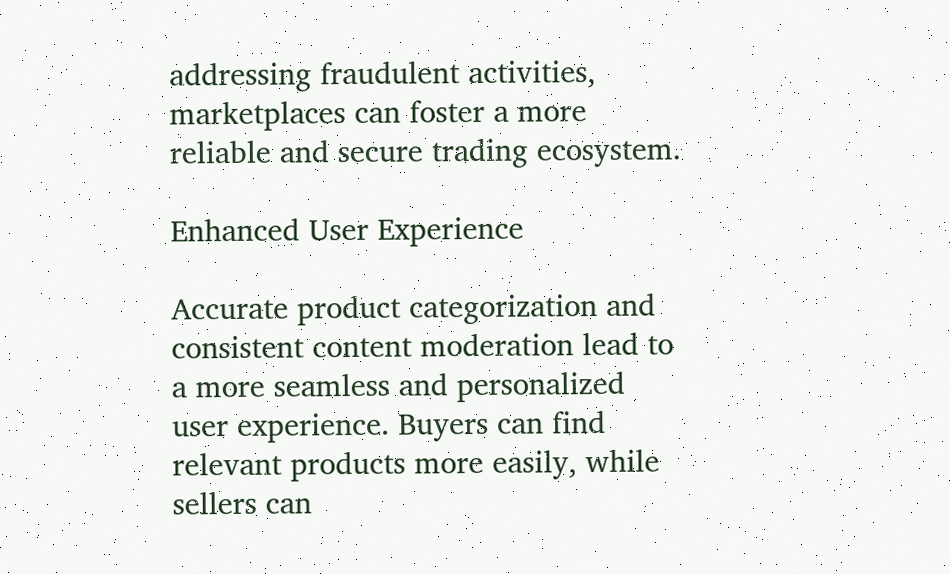addressing fraudulent activities, marketplaces can foster a more reliable and secure trading ecosystem.

Enhanced User Experience

Accurate product categorization and consistent content moderation lead to a more seamless and personalized user experience. Buyers can find relevant products more easily, while sellers can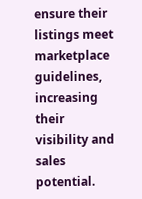ensure their listings meet marketplace guidelines, increasing their visibility and sales potential.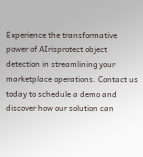Experience the transformative power of AIrisprotect object detection in streamlining your marketplace operations. Contact us today to schedule a demo and discover how our solution can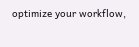optimize your workflow,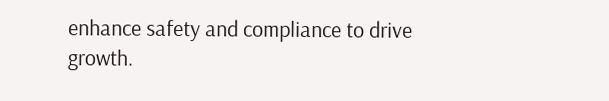enhance safety and compliance to drive growth.